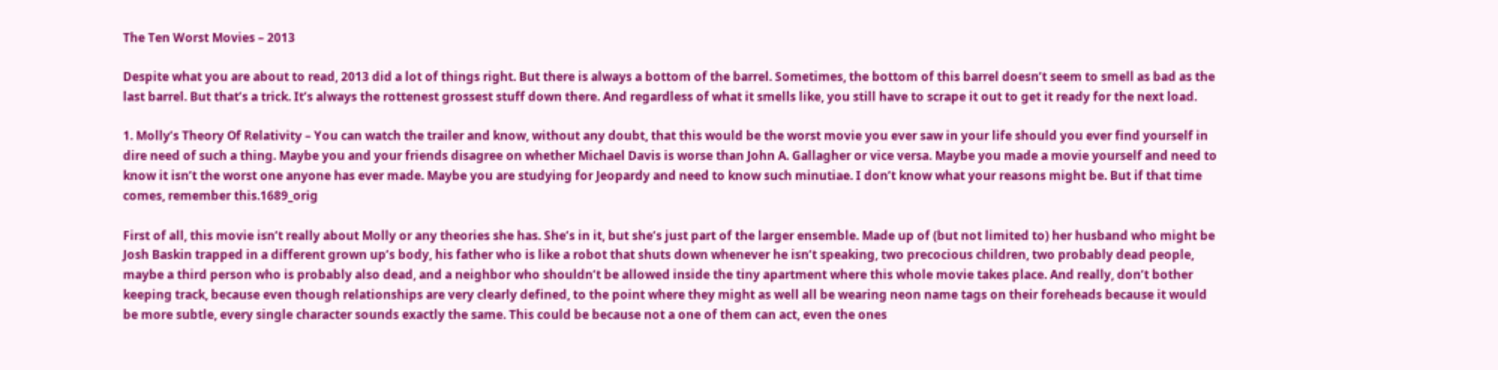The Ten Worst Movies – 2013

Despite what you are about to read, 2013 did a lot of things right. But there is always a bottom of the barrel. Sometimes, the bottom of this barrel doesn’t seem to smell as bad as the last barrel. But that’s a trick. It’s always the rottenest grossest stuff down there. And regardless of what it smells like, you still have to scrape it out to get it ready for the next load.

1. Molly’s Theory Of Relativity – You can watch the trailer and know, without any doubt, that this would be the worst movie you ever saw in your life should you ever find yourself in dire need of such a thing. Maybe you and your friends disagree on whether Michael Davis is worse than John A. Gallagher or vice versa. Maybe you made a movie yourself and need to know it isn’t the worst one anyone has ever made. Maybe you are studying for Jeopardy and need to know such minutiae. I don’t know what your reasons might be. But if that time comes, remember this.1689_orig

First of all, this movie isn’t really about Molly or any theories she has. She’s in it, but she’s just part of the larger ensemble. Made up of (but not limited to) her husband who might be Josh Baskin trapped in a different grown up’s body, his father who is like a robot that shuts down whenever he isn’t speaking, two precocious children, two probably dead people, maybe a third person who is probably also dead, and a neighbor who shouldn’t be allowed inside the tiny apartment where this whole movie takes place. And really, don’t bother keeping track, because even though relationships are very clearly defined, to the point where they might as well all be wearing neon name tags on their foreheads because it would be more subtle, every single character sounds exactly the same. This could be because not a one of them can act, even the ones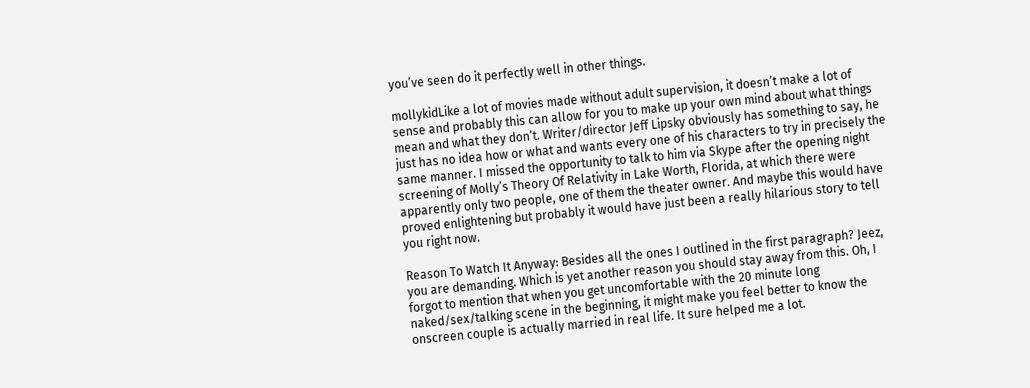you’ve seen do it perfectly well in other things.

mollykidLike a lot of movies made without adult supervision, it doesn’t make a lot of sense and probably this can allow for you to make up your own mind about what things mean and what they don’t. Writer/director Jeff Lipsky obviously has something to say, he just has no idea how or what and wants every one of his characters to try in precisely the same manner. I missed the opportunity to talk to him via Skype after the opening night screening of Molly’s Theory Of Relativity in Lake Worth, Florida, at which there were apparently only two people, one of them the theater owner. And maybe this would have proved enlightening but probably it would have just been a really hilarious story to tell you right now.

Reason To Watch It Anyway: Besides all the ones I outlined in the first paragraph? Jeez, you are demanding. Which is yet another reason you should stay away from this. Oh, I forgot to mention that when you get uncomfortable with the 20 minute long naked/sex/talking scene in the beginning, it might make you feel better to know the onscreen couple is actually married in real life. It sure helped me a lot.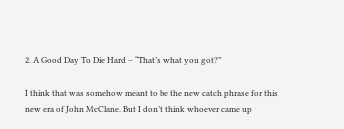2. A Good Day To Die Hard – “That’s what you got?”

I think that was somehow meant to be the new catch phrase for this new era of John McClane. But I don’t think whoever came up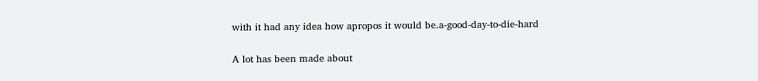with it had any idea how apropos it would be.a-good-day-to-die-hard

A lot has been made about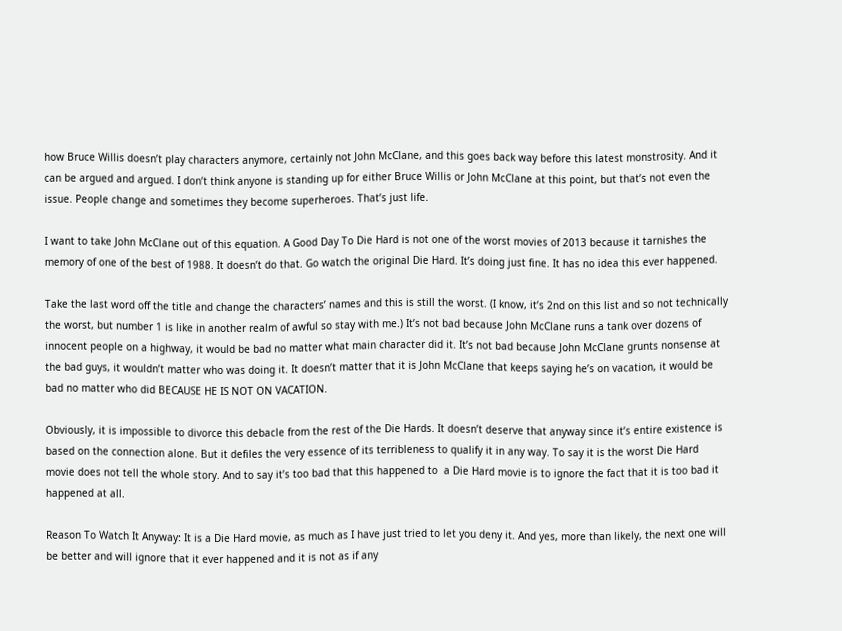how Bruce Willis doesn’t play characters anymore, certainly not John McClane, and this goes back way before this latest monstrosity. And it can be argued and argued. I don’t think anyone is standing up for either Bruce Willis or John McClane at this point, but that’s not even the issue. People change and sometimes they become superheroes. That’s just life.

I want to take John McClane out of this equation. A Good Day To Die Hard is not one of the worst movies of 2013 because it tarnishes the memory of one of the best of 1988. It doesn’t do that. Go watch the original Die Hard. It’s doing just fine. It has no idea this ever happened.

Take the last word off the title and change the characters’ names and this is still the worst. (I know, it’s 2nd on this list and so not technically the worst, but number 1 is like in another realm of awful so stay with me.) It’s not bad because John McClane runs a tank over dozens of innocent people on a highway, it would be bad no matter what main character did it. It’s not bad because John McClane grunts nonsense at the bad guys, it wouldn’t matter who was doing it. It doesn’t matter that it is John McClane that keeps saying he’s on vacation, it would be bad no matter who did BECAUSE HE IS NOT ON VACATION.

Obviously, it is impossible to divorce this debacle from the rest of the Die Hards. It doesn’t deserve that anyway since it’s entire existence is based on the connection alone. But it defiles the very essence of its terribleness to qualify it in any way. To say it is the worst Die Hard movie does not tell the whole story. And to say it’s too bad that this happened to  a Die Hard movie is to ignore the fact that it is too bad it happened at all.

Reason To Watch It Anyway: It is a Die Hard movie, as much as I have just tried to let you deny it. And yes, more than likely, the next one will be better and will ignore that it ever happened and it is not as if any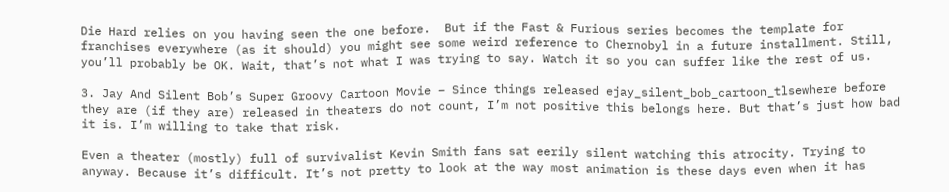Die Hard relies on you having seen the one before.  But if the Fast & Furious series becomes the template for franchises everywhere (as it should) you might see some weird reference to Chernobyl in a future installment. Still, you’ll probably be OK. Wait, that’s not what I was trying to say. Watch it so you can suffer like the rest of us.

3. Jay And Silent Bob’s Super Groovy Cartoon Movie – Since things released ejay_silent_bob_cartoon_tlsewhere before they are (if they are) released in theaters do not count, I’m not positive this belongs here. But that’s just how bad it is. I’m willing to take that risk.

Even a theater (mostly) full of survivalist Kevin Smith fans sat eerily silent watching this atrocity. Trying to anyway. Because it’s difficult. It’s not pretty to look at the way most animation is these days even when it has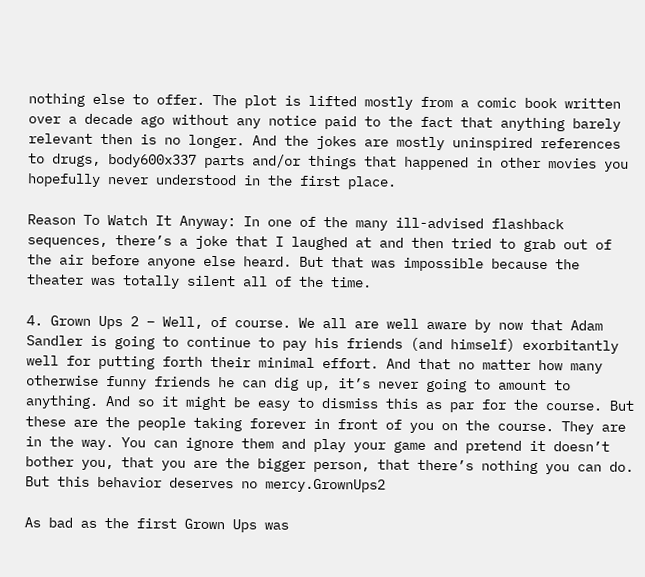nothing else to offer. The plot is lifted mostly from a comic book written over a decade ago without any notice paid to the fact that anything barely relevant then is no longer. And the jokes are mostly uninspired references to drugs, body600x337 parts and/or things that happened in other movies you hopefully never understood in the first place.

Reason To Watch It Anyway: In one of the many ill-advised flashback sequences, there’s a joke that I laughed at and then tried to grab out of the air before anyone else heard. But that was impossible because the theater was totally silent all of the time.

4. Grown Ups 2 – Well, of course. We all are well aware by now that Adam Sandler is going to continue to pay his friends (and himself) exorbitantly well for putting forth their minimal effort. And that no matter how many otherwise funny friends he can dig up, it’s never going to amount to anything. And so it might be easy to dismiss this as par for the course. But these are the people taking forever in front of you on the course. They are in the way. You can ignore them and play your game and pretend it doesn’t bother you, that you are the bigger person, that there’s nothing you can do. But this behavior deserves no mercy.GrownUps2

As bad as the first Grown Ups was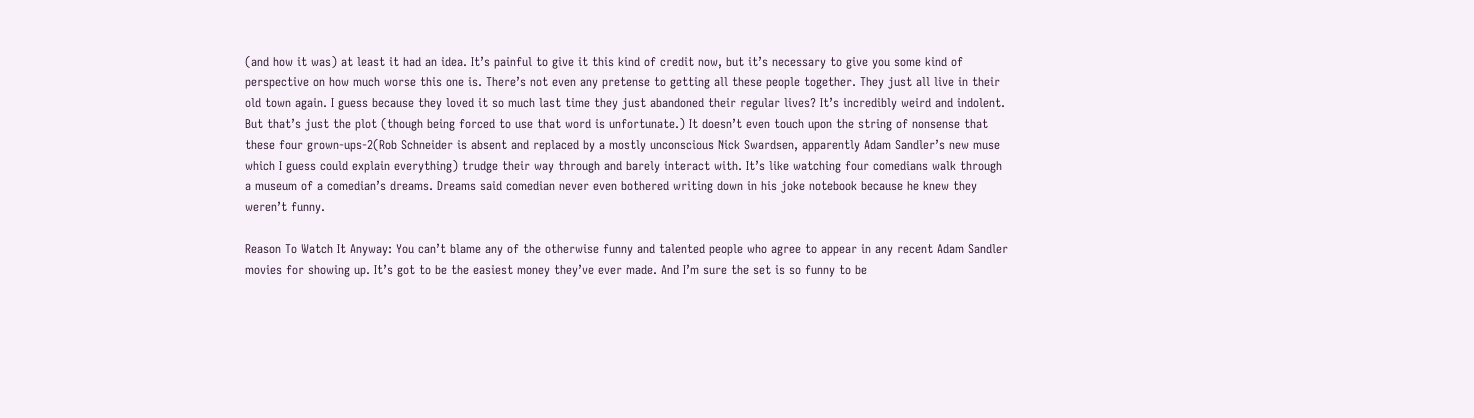(and how it was) at least it had an idea. It’s painful to give it this kind of credit now, but it’s necessary to give you some kind of perspective on how much worse this one is. There’s not even any pretense to getting all these people together. They just all live in their old town again. I guess because they loved it so much last time they just abandoned their regular lives? It’s incredibly weird and indolent. But that’s just the plot (though being forced to use that word is unfortunate.) It doesn’t even touch upon the string of nonsense that these four grown-ups-2(Rob Schneider is absent and replaced by a mostly unconscious Nick Swardsen, apparently Adam Sandler’s new muse which I guess could explain everything) trudge their way through and barely interact with. It’s like watching four comedians walk through a museum of a comedian’s dreams. Dreams said comedian never even bothered writing down in his joke notebook because he knew they weren’t funny.

Reason To Watch It Anyway: You can’t blame any of the otherwise funny and talented people who agree to appear in any recent Adam Sandler movies for showing up. It’s got to be the easiest money they’ve ever made. And I’m sure the set is so funny to be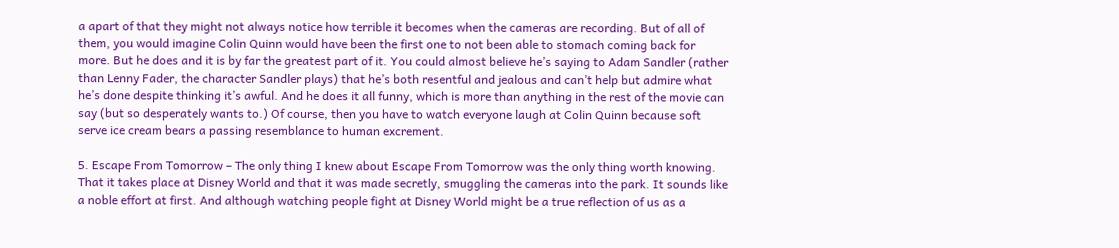a apart of that they might not always notice how terrible it becomes when the cameras are recording. But of all of them, you would imagine Colin Quinn would have been the first one to not been able to stomach coming back for more. But he does and it is by far the greatest part of it. You could almost believe he’s saying to Adam Sandler (rather than Lenny Fader, the character Sandler plays) that he’s both resentful and jealous and can’t help but admire what he’s done despite thinking it’s awful. And he does it all funny, which is more than anything in the rest of the movie can say (but so desperately wants to.) Of course, then you have to watch everyone laugh at Colin Quinn because soft serve ice cream bears a passing resemblance to human excrement.

5. Escape From Tomorrow – The only thing I knew about Escape From Tomorrow was the only thing worth knowing. That it takes place at Disney World and that it was made secretly, smuggling the cameras into the park. It sounds like a noble effort at first. And although watching people fight at Disney World might be a true reflection of us as a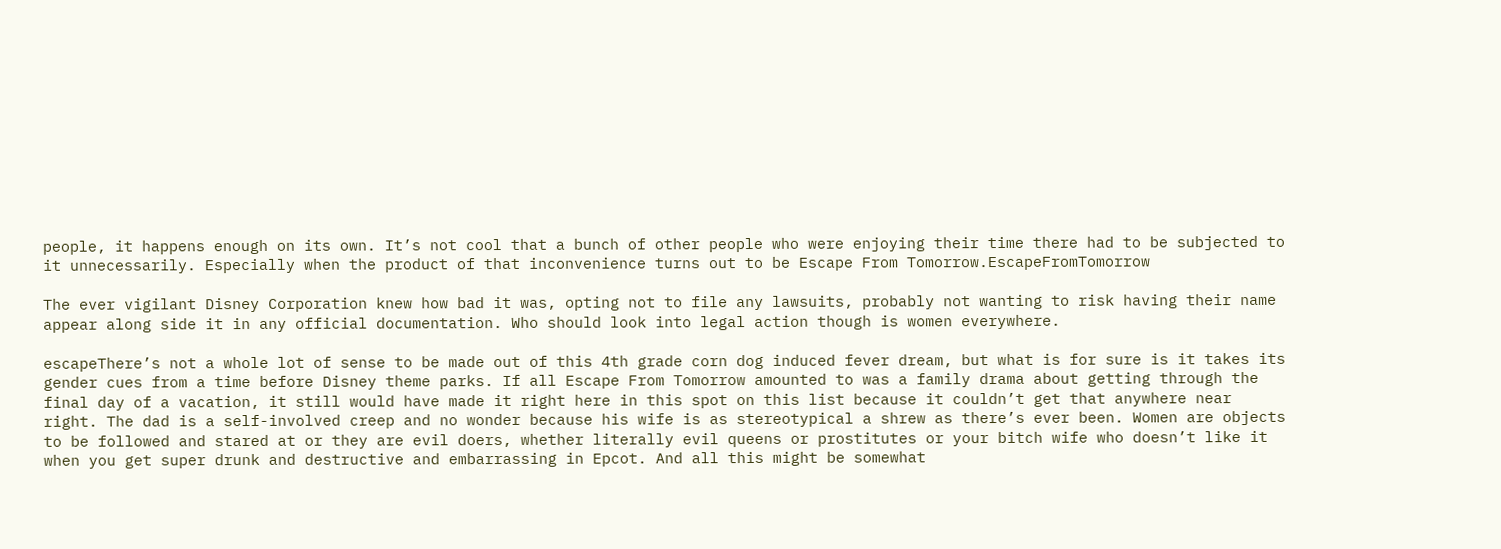people, it happens enough on its own. It’s not cool that a bunch of other people who were enjoying their time there had to be subjected to it unnecessarily. Especially when the product of that inconvenience turns out to be Escape From Tomorrow.EscapeFromTomorrow

The ever vigilant Disney Corporation knew how bad it was, opting not to file any lawsuits, probably not wanting to risk having their name appear along side it in any official documentation. Who should look into legal action though is women everywhere.

escapeThere’s not a whole lot of sense to be made out of this 4th grade corn dog induced fever dream, but what is for sure is it takes its gender cues from a time before Disney theme parks. If all Escape From Tomorrow amounted to was a family drama about getting through the final day of a vacation, it still would have made it right here in this spot on this list because it couldn’t get that anywhere near right. The dad is a self-involved creep and no wonder because his wife is as stereotypical a shrew as there’s ever been. Women are objects to be followed and stared at or they are evil doers, whether literally evil queens or prostitutes or your bitch wife who doesn’t like it when you get super drunk and destructive and embarrassing in Epcot. And all this might be somewhat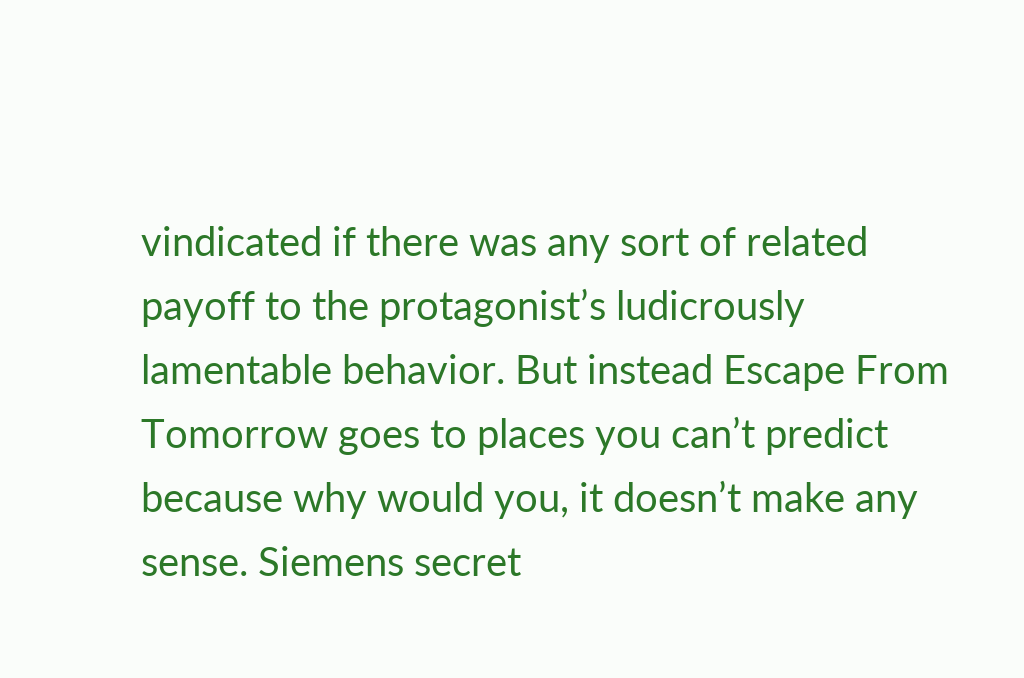vindicated if there was any sort of related payoff to the protagonist’s ludicrously lamentable behavior. But instead Escape From Tomorrow goes to places you can’t predict because why would you, it doesn’t make any sense. Siemens secret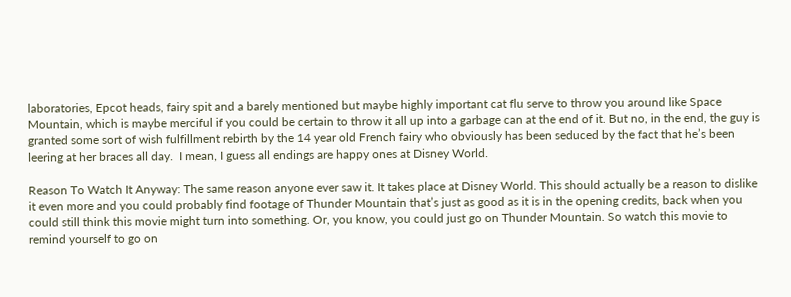laboratories, Epcot heads, fairy spit and a barely mentioned but maybe highly important cat flu serve to throw you around like Space Mountain, which is maybe merciful if you could be certain to throw it all up into a garbage can at the end of it. But no, in the end, the guy is granted some sort of wish fulfillment rebirth by the 14 year old French fairy who obviously has been seduced by the fact that he’s been leering at her braces all day.  I mean, I guess all endings are happy ones at Disney World.

Reason To Watch It Anyway: The same reason anyone ever saw it. It takes place at Disney World. This should actually be a reason to dislike it even more and you could probably find footage of Thunder Mountain that’s just as good as it is in the opening credits, back when you could still think this movie might turn into something. Or, you know, you could just go on Thunder Mountain. So watch this movie to remind yourself to go on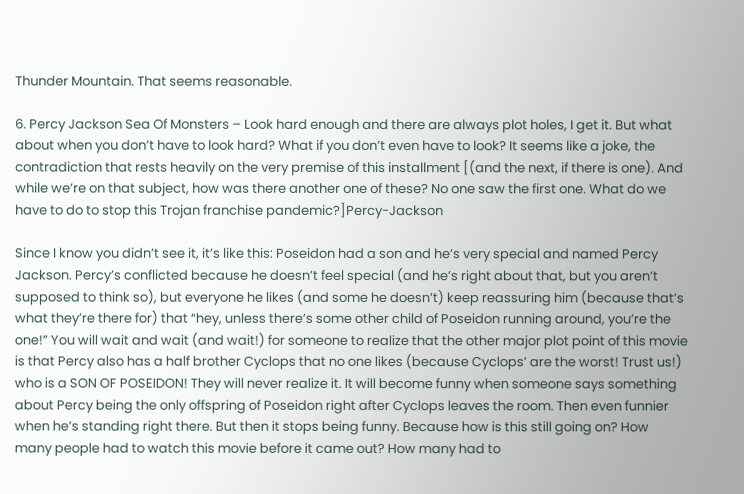Thunder Mountain. That seems reasonable.

6. Percy Jackson Sea Of Monsters – Look hard enough and there are always plot holes, I get it. But what about when you don’t have to look hard? What if you don’t even have to look? It seems like a joke, the contradiction that rests heavily on the very premise of this installment [(and the next, if there is one). And while we’re on that subject, how was there another one of these? No one saw the first one. What do we have to do to stop this Trojan franchise pandemic?]Percy-Jackson

Since I know you didn’t see it, it’s like this: Poseidon had a son and he’s very special and named Percy Jackson. Percy’s conflicted because he doesn’t feel special (and he’s right about that, but you aren’t supposed to think so), but everyone he likes (and some he doesn’t) keep reassuring him (because that’s what they’re there for) that “hey, unless there’s some other child of Poseidon running around, you’re the one!” You will wait and wait (and wait!) for someone to realize that the other major plot point of this movie is that Percy also has a half brother Cyclops that no one likes (because Cyclops’ are the worst! Trust us!) who is a SON OF POSEIDON! They will never realize it. It will become funny when someone says something about Percy being the only offspring of Poseidon right after Cyclops leaves the room. Then even funnier when he’s standing right there. But then it stops being funny. Because how is this still going on? How many people had to watch this movie before it came out? How many had to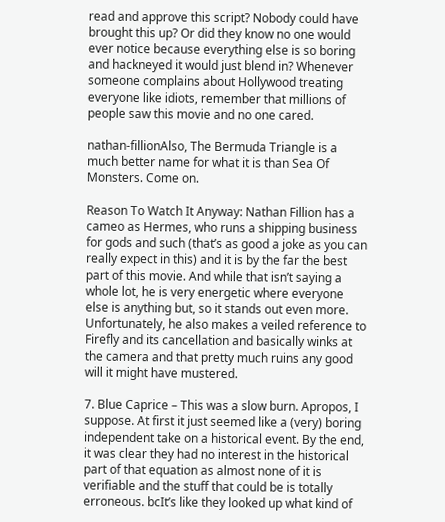read and approve this script? Nobody could have brought this up? Or did they know no one would ever notice because everything else is so boring and hackneyed it would just blend in? Whenever someone complains about Hollywood treating everyone like idiots, remember that millions of people saw this movie and no one cared.

nathan-fillionAlso, The Bermuda Triangle is a much better name for what it is than Sea Of Monsters. Come on.

Reason To Watch It Anyway: Nathan Fillion has a cameo as Hermes, who runs a shipping business for gods and such (that’s as good a joke as you can really expect in this) and it is by the far the best part of this movie. And while that isn’t saying a whole lot, he is very energetic where everyone else is anything but, so it stands out even more. Unfortunately, he also makes a veiled reference to Firefly and its cancellation and basically winks at the camera and that pretty much ruins any good will it might have mustered.

7. Blue Caprice – This was a slow burn. Apropos, I suppose. At first it just seemed like a (very) boring independent take on a historical event. By the end, it was clear they had no interest in the historical part of that equation as almost none of it is verifiable and the stuff that could be is totally erroneous. bcIt’s like they looked up what kind of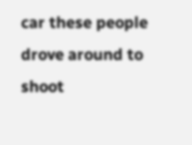car these people drove around to shoot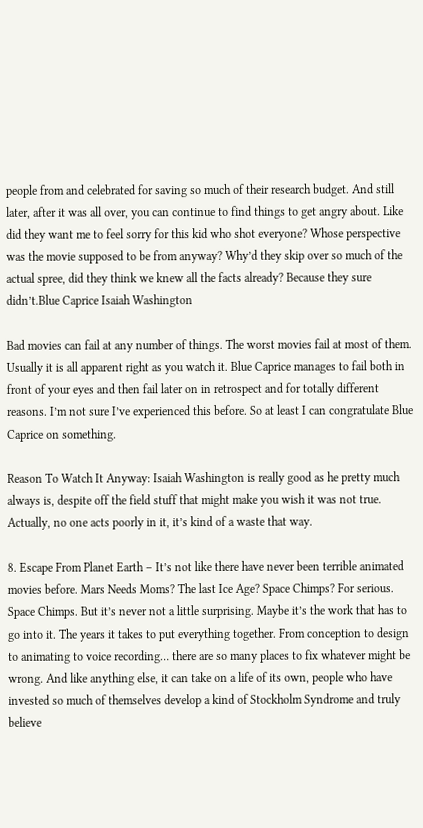people from and celebrated for saving so much of their research budget. And still later, after it was all over, you can continue to find things to get angry about. Like did they want me to feel sorry for this kid who shot everyone? Whose perspective was the movie supposed to be from anyway? Why’d they skip over so much of the actual spree, did they think we knew all the facts already? Because they sure didn’t.Blue Caprice Isaiah Washington

Bad movies can fail at any number of things. The worst movies fail at most of them. Usually it is all apparent right as you watch it. Blue Caprice manages to fail both in front of your eyes and then fail later on in retrospect and for totally different reasons. I’m not sure I’ve experienced this before. So at least I can congratulate Blue Caprice on something.

Reason To Watch It Anyway: Isaiah Washington is really good as he pretty much always is, despite off the field stuff that might make you wish it was not true. Actually, no one acts poorly in it, it’s kind of a waste that way.

8. Escape From Planet Earth – It’s not like there have never been terrible animated movies before. Mars Needs Moms? The last Ice Age? Space Chimps? For serious. Space Chimps. But it’s never not a little surprising. Maybe it’s the work that has to go into it. The years it takes to put everything together. From conception to design to animating to voice recording… there are so many places to fix whatever might be wrong. And like anything else, it can take on a life of its own, people who have invested so much of themselves develop a kind of Stockholm Syndrome and truly believe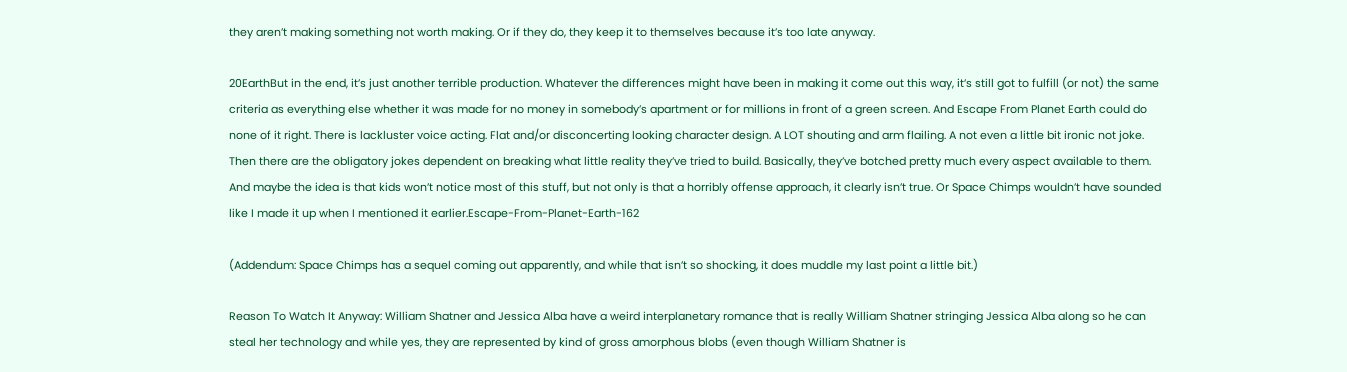they aren’t making something not worth making. Or if they do, they keep it to themselves because it’s too late anyway.

20EarthBut in the end, it’s just another terrible production. Whatever the differences might have been in making it come out this way, it’s still got to fulfill (or not) the same criteria as everything else whether it was made for no money in somebody’s apartment or for millions in front of a green screen. And Escape From Planet Earth could do none of it right. There is lackluster voice acting. Flat and/or disconcerting looking character design. A LOT shouting and arm flailing. A not even a little bit ironic not joke. Then there are the obligatory jokes dependent on breaking what little reality they’ve tried to build. Basically, they’ve botched pretty much every aspect available to them. And maybe the idea is that kids won’t notice most of this stuff, but not only is that a horribly offense approach, it clearly isn’t true. Or Space Chimps wouldn’t have sounded like I made it up when I mentioned it earlier.Escape-From-Planet-Earth-162

(Addendum: Space Chimps has a sequel coming out apparently, and while that isn’t so shocking, it does muddle my last point a little bit.)

Reason To Watch It Anyway: William Shatner and Jessica Alba have a weird interplanetary romance that is really William Shatner stringing Jessica Alba along so he can steal her technology and while yes, they are represented by kind of gross amorphous blobs (even though William Shatner is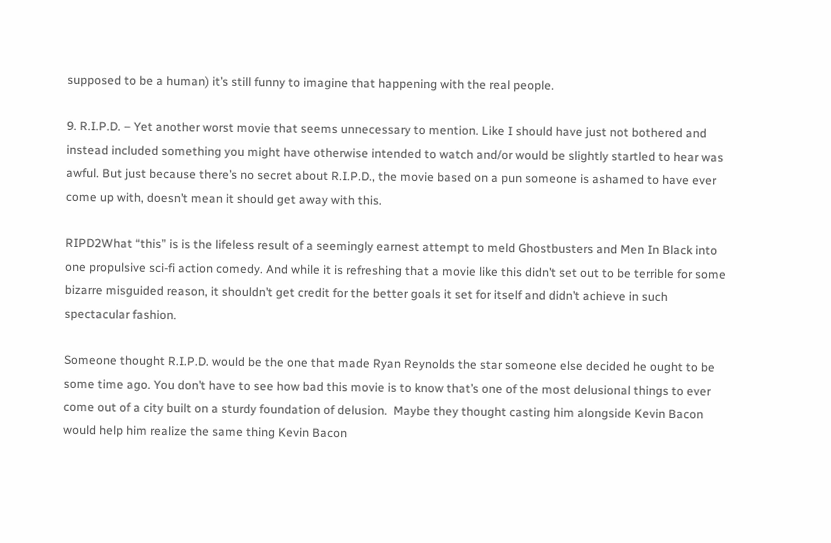supposed to be a human) it’s still funny to imagine that happening with the real people.

9. R.I.P.D. – Yet another worst movie that seems unnecessary to mention. Like I should have just not bothered and instead included something you might have otherwise intended to watch and/or would be slightly startled to hear was awful. But just because there’s no secret about R.I.P.D., the movie based on a pun someone is ashamed to have ever come up with, doesn’t mean it should get away with this.

RIPD2What “this” is is the lifeless result of a seemingly earnest attempt to meld Ghostbusters and Men In Black into one propulsive sci-fi action comedy. And while it is refreshing that a movie like this didn’t set out to be terrible for some bizarre misguided reason, it shouldn’t get credit for the better goals it set for itself and didn’t achieve in such spectacular fashion.

Someone thought R.I.P.D. would be the one that made Ryan Reynolds the star someone else decided he ought to be some time ago. You don’t have to see how bad this movie is to know that’s one of the most delusional things to ever come out of a city built on a sturdy foundation of delusion.  Maybe they thought casting him alongside Kevin Bacon would help him realize the same thing Kevin Bacon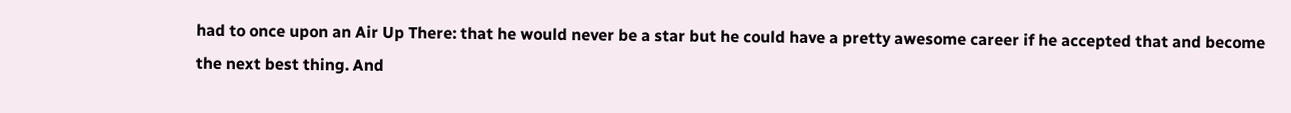had to once upon an Air Up There: that he would never be a star but he could have a pretty awesome career if he accepted that and become the next best thing. And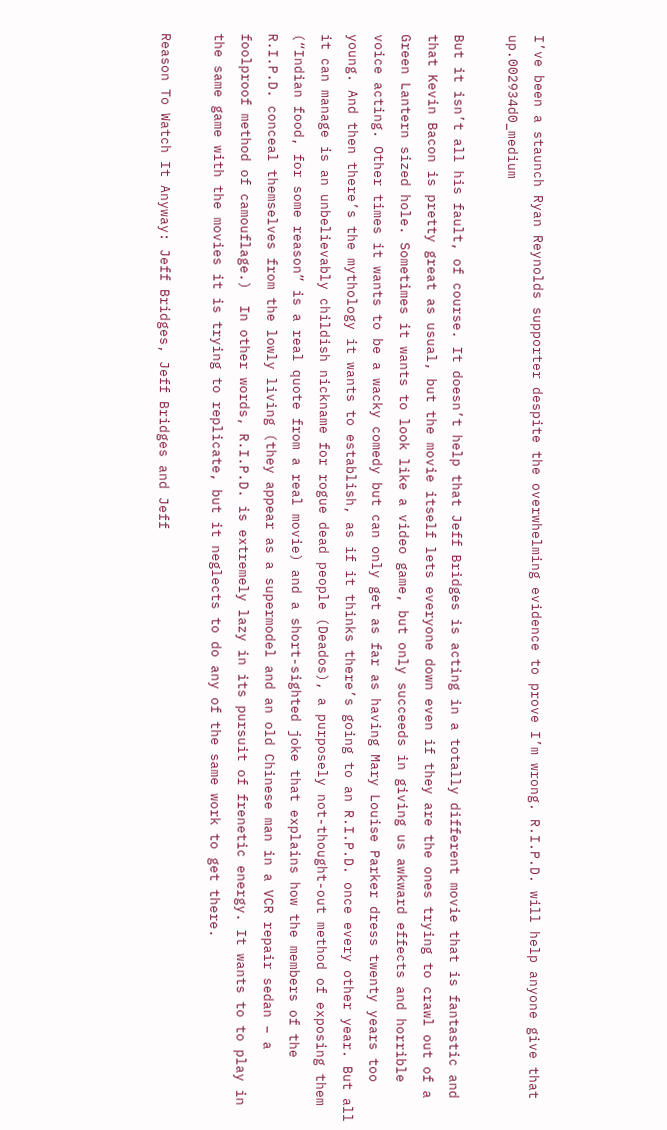I’ve been a staunch Ryan Reynolds supporter despite the overwhelming evidence to prove I’m wrong. R.I.P.D. will help anyone give that up.002934d0_medium

But it isn’t all his fault, of course. It doesn’t help that Jeff Bridges is acting in a totally different movie that is fantastic and that Kevin Bacon is pretty great as usual, but the movie itself lets everyone down even if they are the ones trying to crawl out of a Green Lantern sized hole. Sometimes it wants to look like a video game, but only succeeds in giving us awkward effects and horrible voice acting. Other times it wants to be a wacky comedy but can only get as far as having Mary Louise Parker dress twenty years too young. And then there’s the mythology it wants to establish, as if it thinks there’s going to an R.I.P.D. once every other year. But all it can manage is an unbelievably childish nickname for rogue dead people (Deados), a purposely not-thought-out method of exposing them (“Indian food, for some reason” is a real quote from a real movie) and a short-sighted joke that explains how the members of the R.I.P.D. conceal themselves from the lowly living (they appear as a supermodel and an old Chinese man in a VCR repair sedan – a foolproof method of camouflage.)  In other words, R.I.P.D. is extremely lazy in its pursuit of frenetic energy. It wants to to play in the same game with the movies it is trying to replicate, but it neglects to do any of the same work to get there.

Reason To Watch It Anyway: Jeff Bridges, Jeff Bridges and Jeff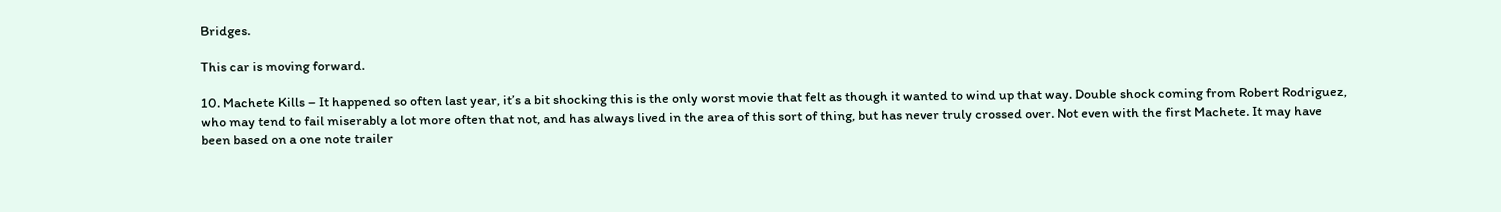Bridges.

This car is moving forward.

10. Machete Kills – It happened so often last year, it’s a bit shocking this is the only worst movie that felt as though it wanted to wind up that way. Double shock coming from Robert Rodriguez, who may tend to fail miserably a lot more often that not, and has always lived in the area of this sort of thing, but has never truly crossed over. Not even with the first Machete. It may have been based on a one note trailer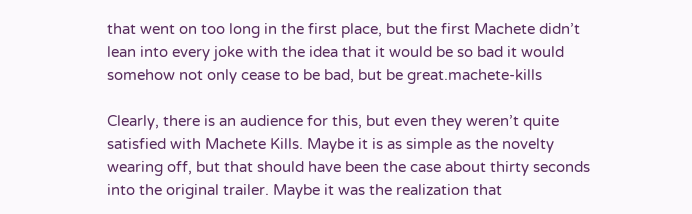that went on too long in the first place, but the first Machete didn’t lean into every joke with the idea that it would be so bad it would somehow not only cease to be bad, but be great.machete-kills

Clearly, there is an audience for this, but even they weren’t quite satisfied with Machete Kills. Maybe it is as simple as the novelty wearing off, but that should have been the case about thirty seconds into the original trailer. Maybe it was the realization that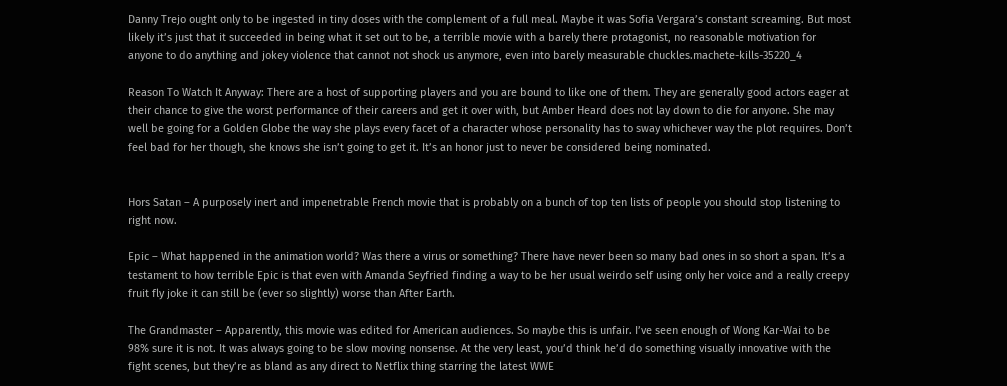Danny Trejo ought only to be ingested in tiny doses with the complement of a full meal. Maybe it was Sofia Vergara’s constant screaming. But most likely it’s just that it succeeded in being what it set out to be, a terrible movie with a barely there protagonist, no reasonable motivation for anyone to do anything and jokey violence that cannot not shock us anymore, even into barely measurable chuckles.machete-kills-35220_4

Reason To Watch It Anyway: There are a host of supporting players and you are bound to like one of them. They are generally good actors eager at their chance to give the worst performance of their careers and get it over with, but Amber Heard does not lay down to die for anyone. She may well be going for a Golden Globe the way she plays every facet of a character whose personality has to sway whichever way the plot requires. Don’t feel bad for her though, she knows she isn’t going to get it. It’s an honor just to never be considered being nominated.


Hors Satan – A purposely inert and impenetrable French movie that is probably on a bunch of top ten lists of people you should stop listening to right now.

Epic – What happened in the animation world? Was there a virus or something? There have never been so many bad ones in so short a span. It’s a testament to how terrible Epic is that even with Amanda Seyfried finding a way to be her usual weirdo self using only her voice and a really creepy fruit fly joke it can still be (ever so slightly) worse than After Earth.

The Grandmaster – Apparently, this movie was edited for American audiences. So maybe this is unfair. I’ve seen enough of Wong Kar-Wai to be 98% sure it is not. It was always going to be slow moving nonsense. At the very least, you’d think he’d do something visually innovative with the fight scenes, but they’re as bland as any direct to Netflix thing starring the latest WWE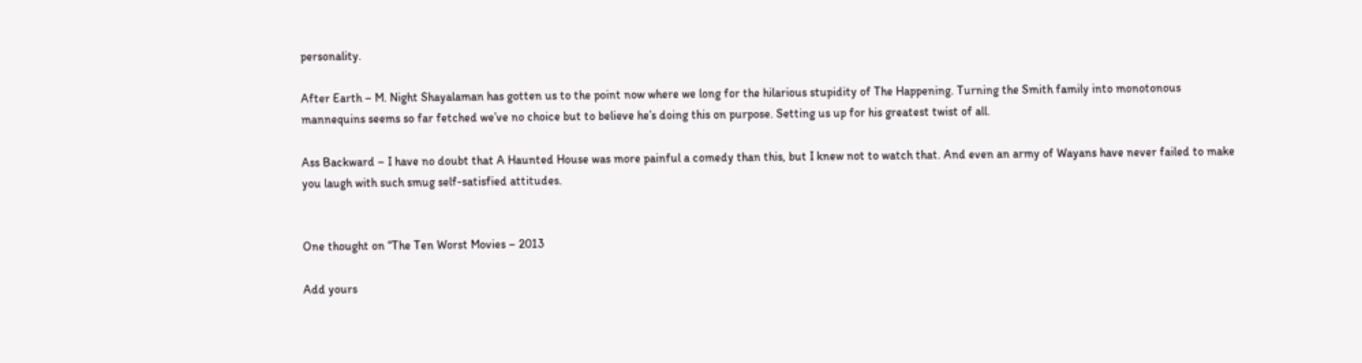personality.

After Earth – M. Night Shayalaman has gotten us to the point now where we long for the hilarious stupidity of The Happening. Turning the Smith family into monotonous mannequins seems so far fetched we’ve no choice but to believe he’s doing this on purpose. Setting us up for his greatest twist of all.

Ass Backward – I have no doubt that A Haunted House was more painful a comedy than this, but I knew not to watch that. And even an army of Wayans have never failed to make you laugh with such smug self-satisfied attitudes.


One thought on “The Ten Worst Movies – 2013

Add yours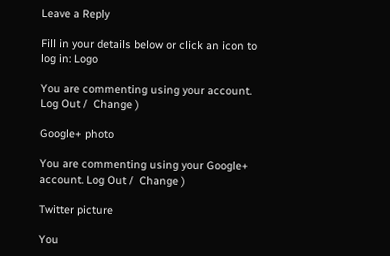Leave a Reply

Fill in your details below or click an icon to log in: Logo

You are commenting using your account. Log Out /  Change )

Google+ photo

You are commenting using your Google+ account. Log Out /  Change )

Twitter picture

You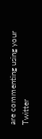are commenting using your Twitter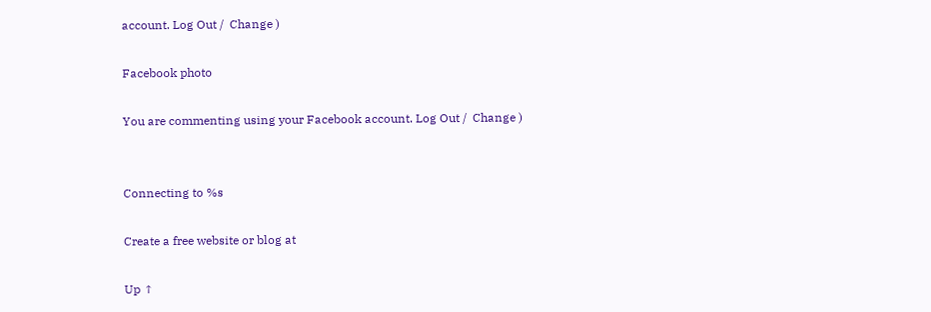account. Log Out /  Change )

Facebook photo

You are commenting using your Facebook account. Log Out /  Change )


Connecting to %s

Create a free website or blog at

Up ↑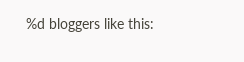%d bloggers like this: